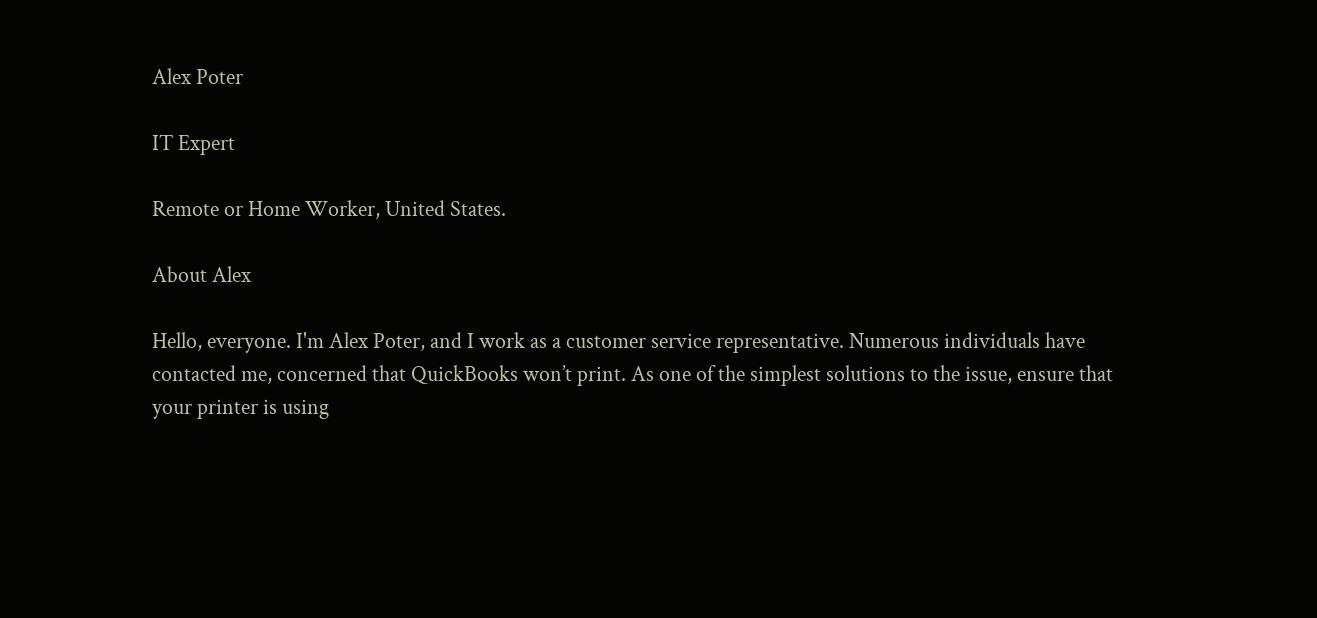Alex Poter

IT Expert

Remote or Home Worker, United States.

About Alex

Hello, everyone. I'm Alex Poter, and I work as a customer service representative. Numerous individuals have contacted me, concerned that QuickBooks won’t print. As one of the simplest solutions to the issue, ensure that your printer is using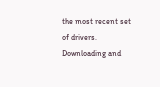the most recent set of drivers. Downloading and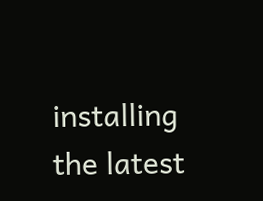installing the latest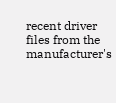recent driver files from the manufacturer's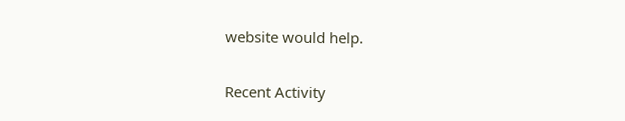website would help.


Recent Activity